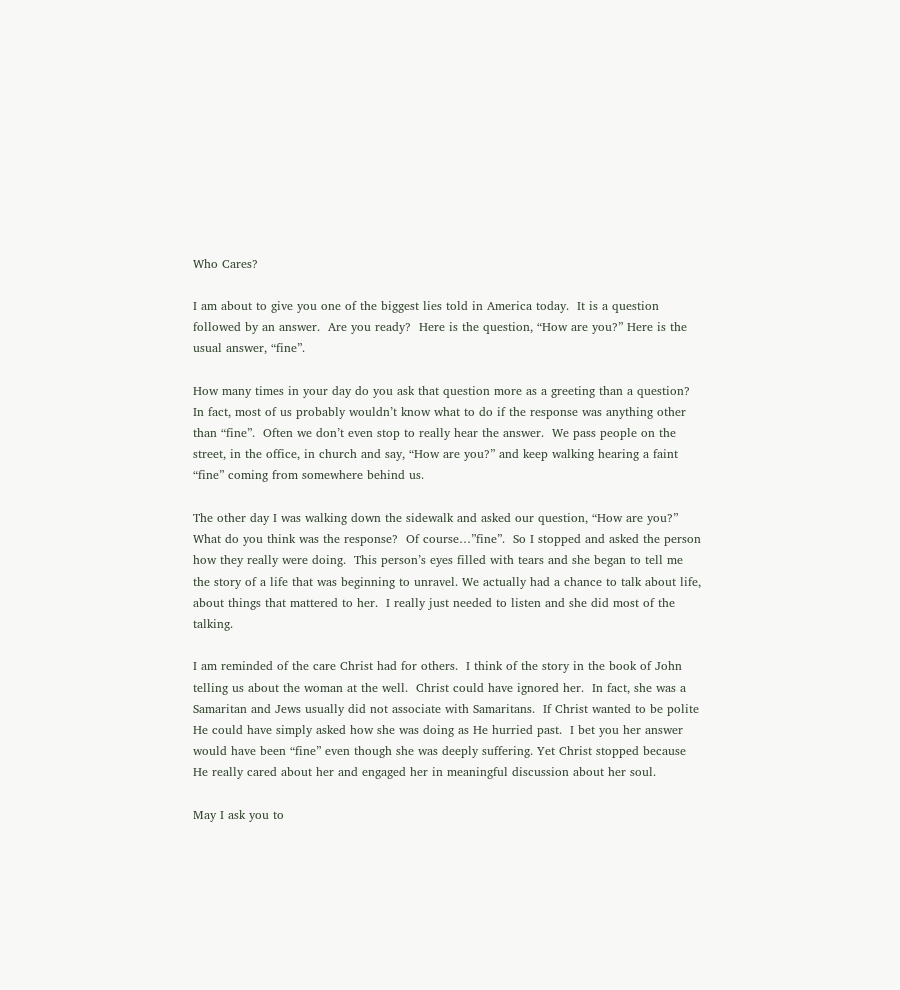Who Cares?

I am about to give you one of the biggest lies told in America today.  It is a question followed by an answer.  Are you ready?  Here is the question, “How are you?” Here is the usual answer, “fine”.

How many times in your day do you ask that question more as a greeting than a question?  In fact, most of us probably wouldn’t know what to do if the response was anything other than “fine”.  Often we don’t even stop to really hear the answer.  We pass people on the street, in the office, in church and say, “How are you?” and keep walking hearing a faint “fine” coming from somewhere behind us.

The other day I was walking down the sidewalk and asked our question, “How are you?”  What do you think was the response?  Of course…”fine”.  So I stopped and asked the person how they really were doing.  This person’s eyes filled with tears and she began to tell me the story of a life that was beginning to unravel. We actually had a chance to talk about life, about things that mattered to her.  I really just needed to listen and she did most of the talking.

I am reminded of the care Christ had for others.  I think of the story in the book of John telling us about the woman at the well.  Christ could have ignored her.  In fact, she was a Samaritan and Jews usually did not associate with Samaritans.  If Christ wanted to be polite He could have simply asked how she was doing as He hurried past.  I bet you her answer would have been “fine” even though she was deeply suffering. Yet Christ stopped because He really cared about her and engaged her in meaningful discussion about her soul.

May I ask you to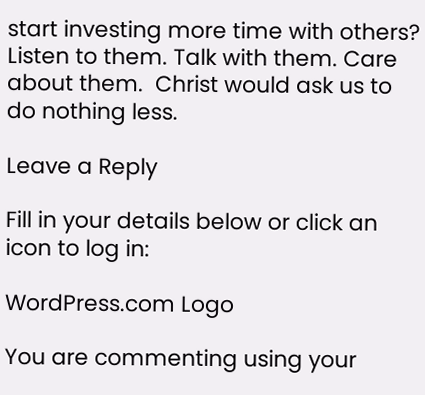start investing more time with others? Listen to them. Talk with them. Care about them.  Christ would ask us to do nothing less.

Leave a Reply

Fill in your details below or click an icon to log in:

WordPress.com Logo

You are commenting using your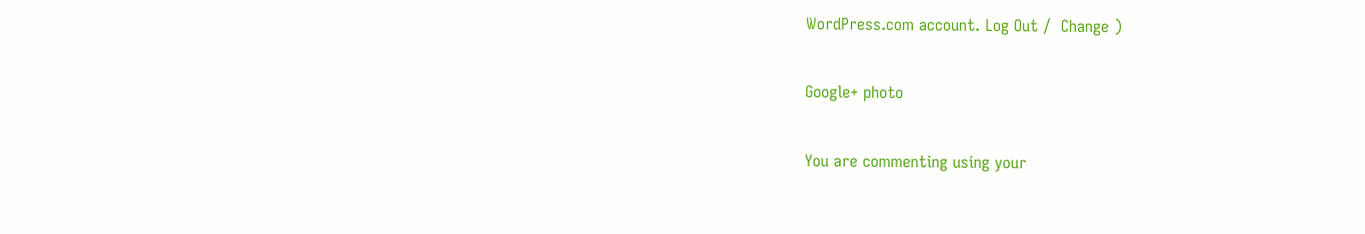WordPress.com account. Log Out /  Change )

Google+ photo

You are commenting using your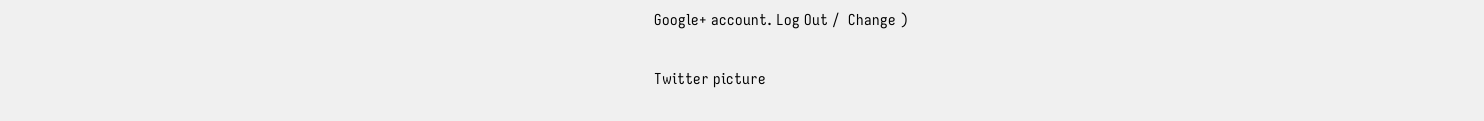Google+ account. Log Out /  Change )

Twitter picture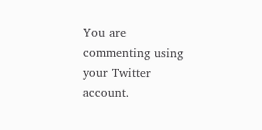You are commenting using your Twitter account.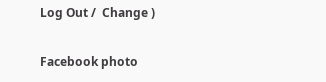Log Out /  Change )

Facebook photo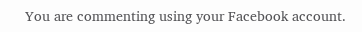You are commenting using your Facebook account.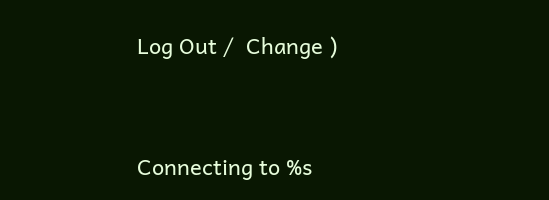Log Out /  Change )


Connecting to %s